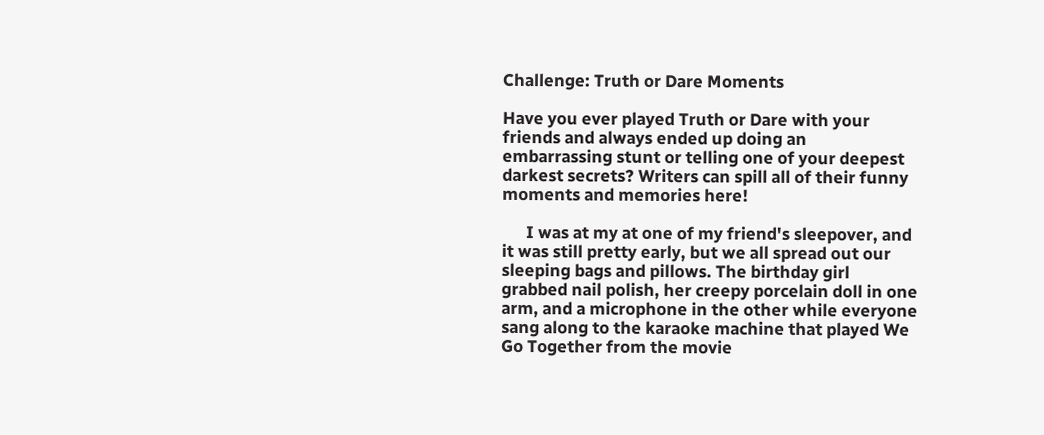Challenge: Truth or Dare Moments

Have you ever played Truth or Dare with your friends and always ended up doing an embarrassing stunt or telling one of your deepest darkest secrets? Writers can spill all of their funny moments and memories here!

      I was at my at one of my friend's sleepover, and it was still pretty early, but we all spread out our sleeping bags and pillows. The birthday girl grabbed nail polish, her creepy porcelain doll in one arm, and a microphone in the other while everyone sang along to the karaoke machine that played We Go Together from the movie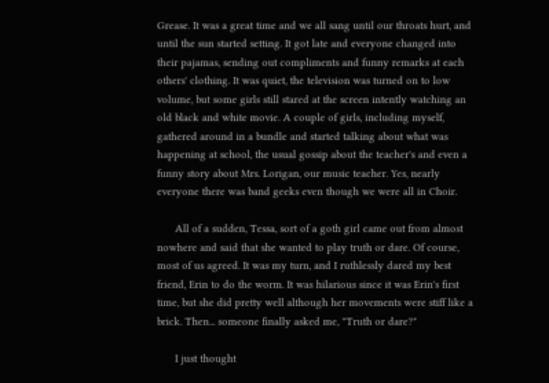Grease. It was a great time and we all sang until our throats hurt, and until the sun started setting. It got late and everyone changed into their pajamas, sending out compliments and funny remarks at each others' clothing. It was quiet, the television was turned on to low volume, but some girls still stared at the screen intently watching an old black and white movie. A couple of girls, including myself, gathered around in a bundle and started talking about what was happening at school, the usual gossip about the teacher's and even a funny story about Mrs. Lorigan, our music teacher. Yes, nearly everyone there was band geeks even though we were all in Choir.

      All of a sudden, Tessa, sort of a goth girl came out from almost nowhere and said that she wanted to play truth or dare. Of course, most of us agreed. It was my turn, and I ruthlessly dared my best friend, Erin to do the worm. It was hilarious since it was Erin's first time, but she did pretty well although her movements were stiff like a brick. Then... someone finally asked me, "Truth or dare?"

      I just thought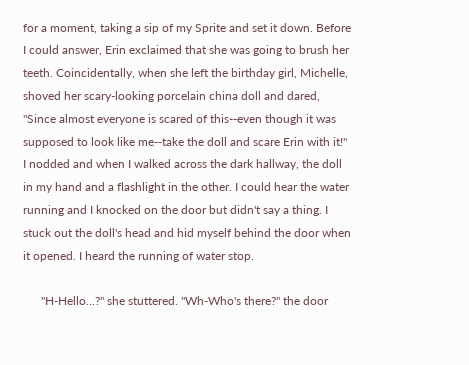for a moment, taking a sip of my Sprite and set it down. Before I could answer, Erin exclaimed that she was going to brush her teeth. Coincidentally, when she left the birthday girl, Michelle, shoved her scary-looking porcelain china doll and dared, "Since almost everyone is scared of this--even though it was supposed to look like me--take the doll and scare Erin with it!" I nodded and when I walked across the dark hallway, the doll in my hand and a flashlight in the other. I could hear the water running and I knocked on the door but didn't say a thing. I stuck out the doll's head and hid myself behind the door when it opened. I heard the running of water stop.

      "H-Hello...?" she stuttered. "Wh-Who's there?" the door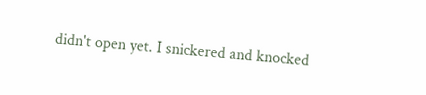didn't open yet. I snickered and knocked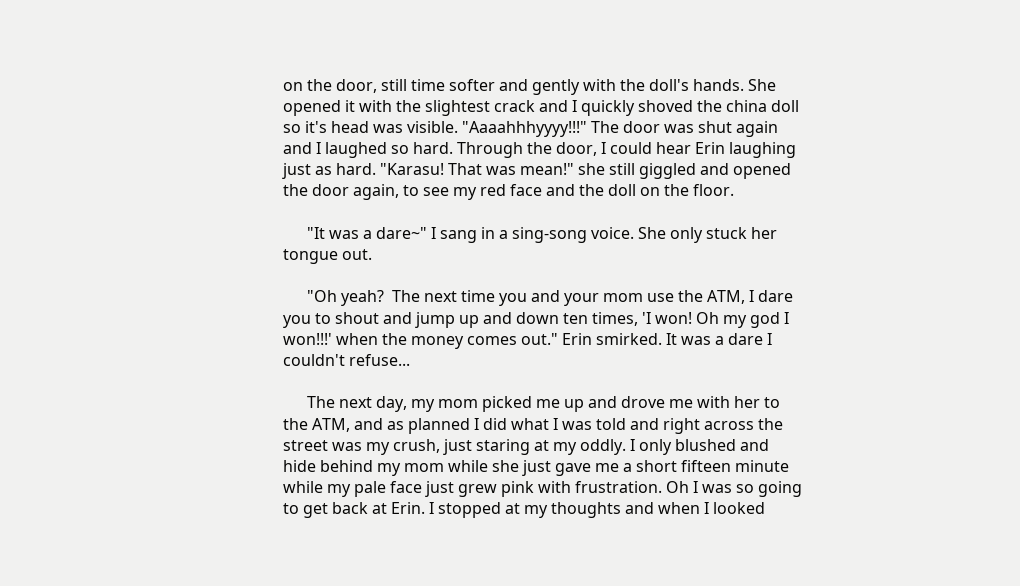on the door, still time softer and gently with the doll's hands. She opened it with the slightest crack and I quickly shoved the china doll so it's head was visible. "Aaaahhhyyyy!!!" The door was shut again and I laughed so hard. Through the door, I could hear Erin laughing just as hard. "Karasu! That was mean!" she still giggled and opened the door again, to see my red face and the doll on the floor.

      "It was a dare~" I sang in a sing-song voice. She only stuck her tongue out.

      "Oh yeah?  The next time you and your mom use the ATM, I dare you to shout and jump up and down ten times, 'I won! Oh my god I won!!!' when the money comes out." Erin smirked. It was a dare I couldn't refuse...

      The next day, my mom picked me up and drove me with her to the ATM, and as planned I did what I was told and right across the street was my crush, just staring at my oddly. I only blushed and hide behind my mom while she just gave me a short fifteen minute while my pale face just grew pink with frustration. Oh I was so going to get back at Erin. I stopped at my thoughts and when I looked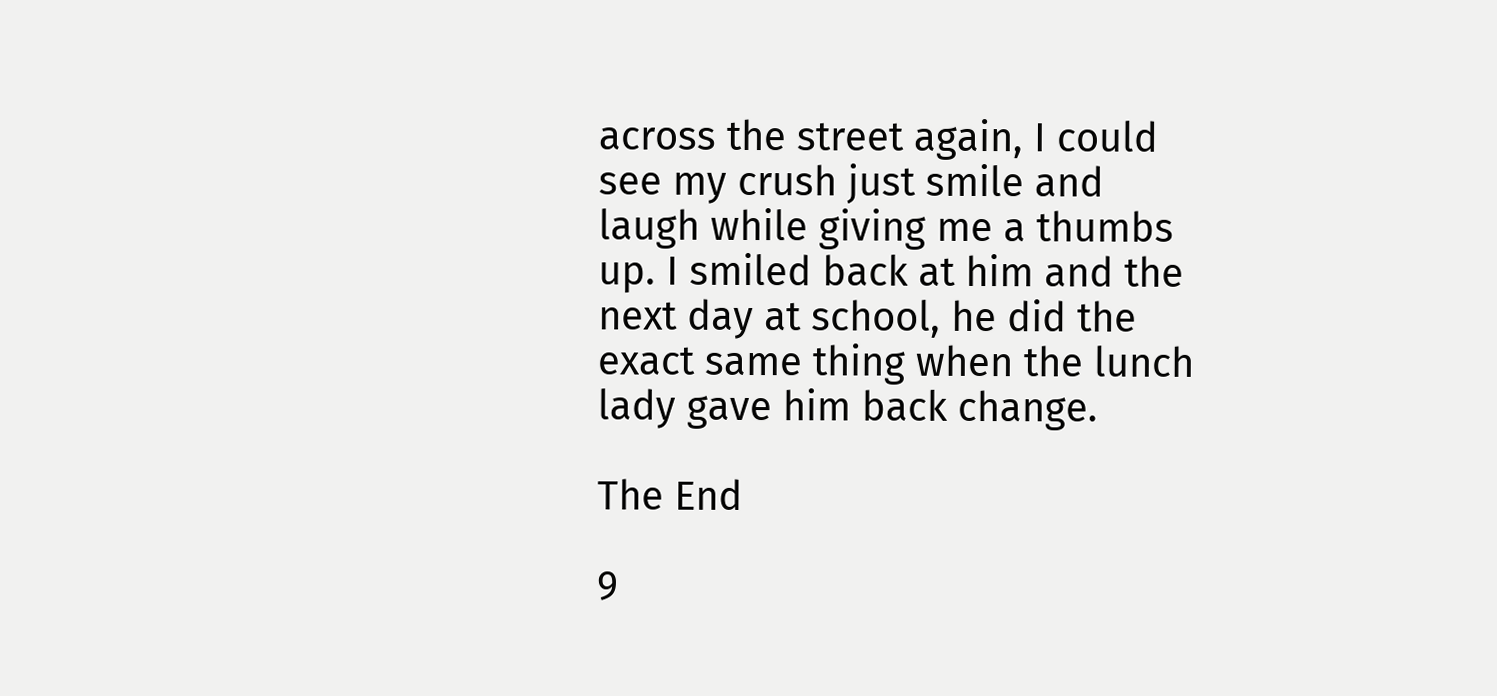across the street again, I could see my crush just smile and laugh while giving me a thumbs up. I smiled back at him and the next day at school, he did the exact same thing when the lunch lady gave him back change.

The End

9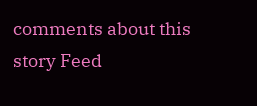comments about this story Feed